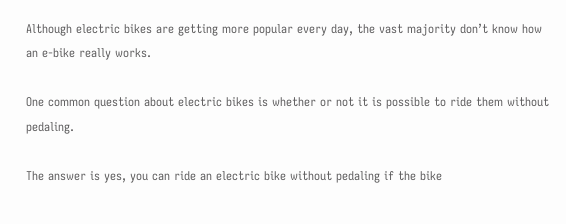Although electric bikes are getting more popular every day, the vast majority don’t know how an e-bike really works.

One common question about electric bikes is whether or not it is possible to ride them without pedaling.

The answer is yes, you can ride an electric bike without pedaling if the bike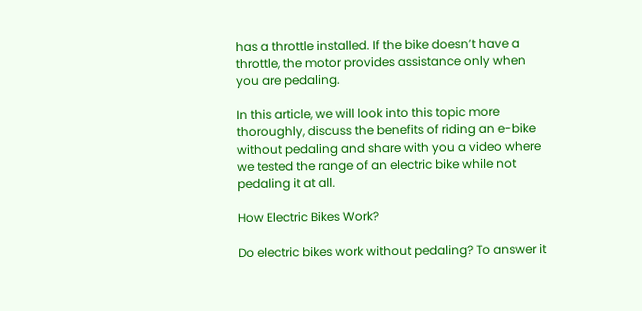has a throttle installed. If the bike doesn’t have a throttle, the motor provides assistance only when you are pedaling.

In this article, we will look into this topic more thoroughly, discuss the benefits of riding an e-bike without pedaling and share with you a video where we tested the range of an electric bike while not pedaling it at all.

How Electric Bikes Work?

Do electric bikes work without pedaling? To answer it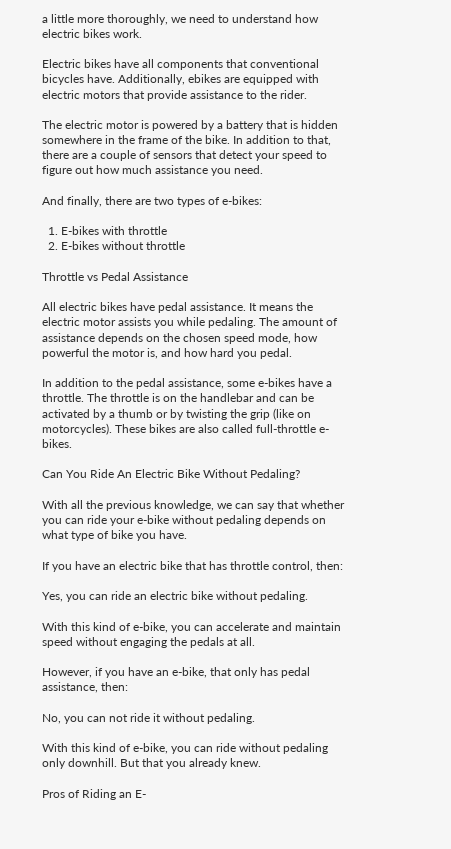a little more thoroughly, we need to understand how electric bikes work.

Electric bikes have all components that conventional bicycles have. Additionally, ebikes are equipped with electric motors that provide assistance to the rider.

The electric motor is powered by a battery that is hidden somewhere in the frame of the bike. In addition to that, there are a couple of sensors that detect your speed to figure out how much assistance you need.

And finally, there are two types of e-bikes:

  1. E-bikes with throttle
  2. E-bikes without throttle

Throttle vs Pedal Assistance

All electric bikes have pedal assistance. It means the electric motor assists you while pedaling. The amount of assistance depends on the chosen speed mode, how powerful the motor is, and how hard you pedal.

In addition to the pedal assistance, some e-bikes have a throttle. The throttle is on the handlebar and can be activated by a thumb or by twisting the grip (like on motorcycles). These bikes are also called full-throttle e-bikes.

Can You Ride An Electric Bike Without Pedaling?

With all the previous knowledge, we can say that whether you can ride your e-bike without pedaling depends on what type of bike you have.

If you have an electric bike that has throttle control, then:

Yes, you can ride an electric bike without pedaling.

With this kind of e-bike, you can accelerate and maintain speed without engaging the pedals at all.

However, if you have an e-bike, that only has pedal assistance, then:

No, you can not ride it without pedaling.

With this kind of e-bike, you can ride without pedaling only downhill. But that you already knew.

Pros of Riding an E-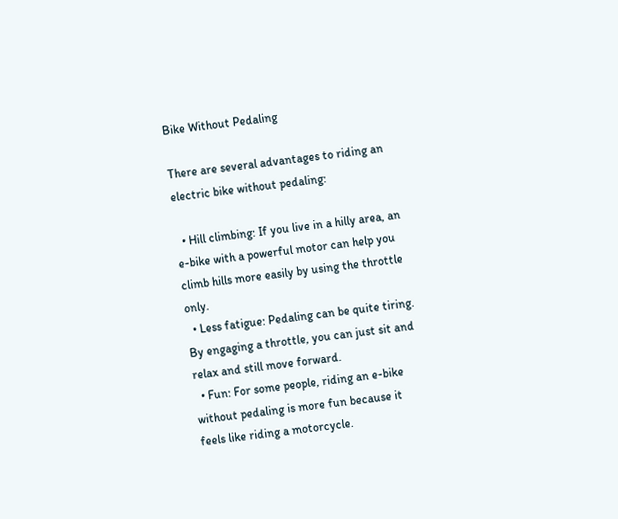Bike Without Pedaling

There are several advantages to riding an electric bike without pedaling:

  • Hill climbing: If you live in a hilly area, an e-bike with a powerful motor can help you climb hills more easily by using the throttle only.
  • Less fatigue: Pedaling can be quite tiring. By engaging a throttle, you can just sit and relax and still move forward.
  • Fun: For some people, riding an e-bike without pedaling is more fun because it feels like riding a motorcycle.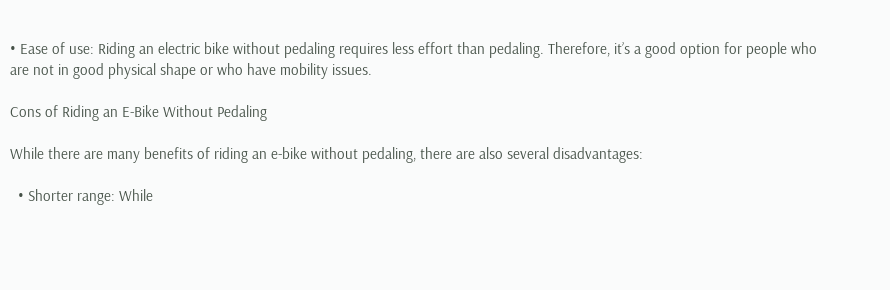• Ease of use: Riding an electric bike without pedaling requires less effort than pedaling. Therefore, it’s a good option for people who are not in good physical shape or who have mobility issues.

Cons of Riding an E-Bike Without Pedaling

While there are many benefits of riding an e-bike without pedaling, there are also several disadvantages:

  • Shorter range: While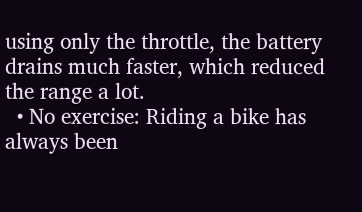using only the throttle, the battery drains much faster, which reduced the range a lot.
  • No exercise: Riding a bike has always been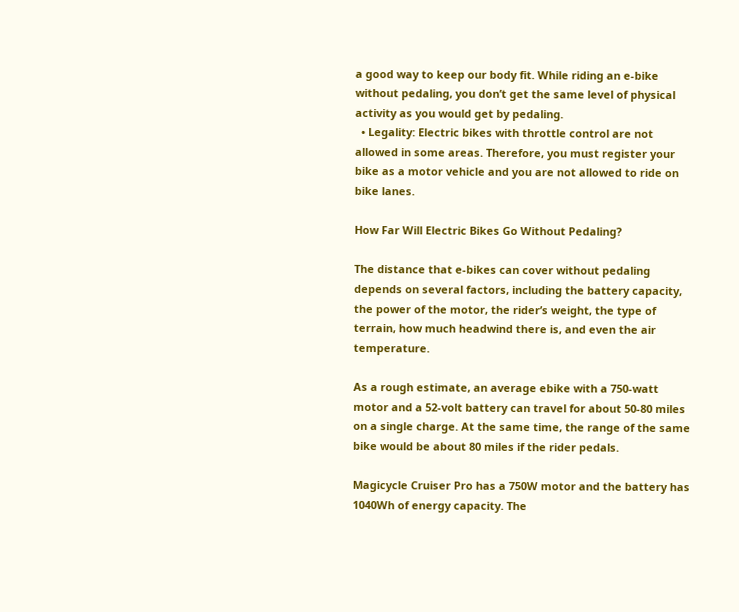a good way to keep our body fit. While riding an e-bike without pedaling, you don’t get the same level of physical activity as you would get by pedaling.
  • Legality: Electric bikes with throttle control are not allowed in some areas. Therefore, you must register your bike as a motor vehicle and you are not allowed to ride on bike lanes.

How Far Will Electric Bikes Go Without Pedaling?

The distance that e-bikes can cover without pedaling depends on several factors, including the battery capacity, the power of the motor, the rider’s weight, the type of terrain, how much headwind there is, and even the air temperature.

As a rough estimate, an average ebike with a 750-watt motor and a 52-volt battery can travel for about 50-80 miles on a single charge. At the same time, the range of the same bike would be about 80 miles if the rider pedals.

Magicycle Cruiser Pro has a 750W motor and the battery has 1040Wh of energy capacity. The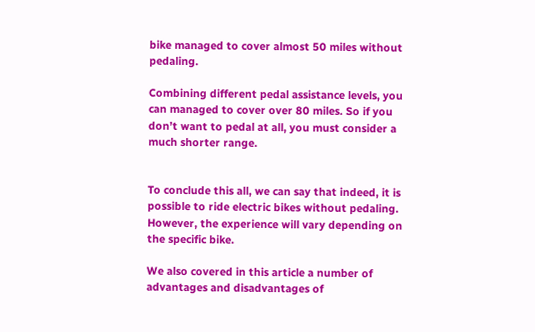bike managed to cover almost 50 miles without pedaling.

Combining different pedal assistance levels, you can managed to cover over 80 miles. So if you don’t want to pedal at all, you must consider a much shorter range.


To conclude this all, we can say that indeed, it is possible to ride electric bikes without pedaling. However, the experience will vary depending on the specific bike.

We also covered in this article a number of advantages and disadvantages of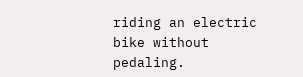riding an electric bike without pedaling.